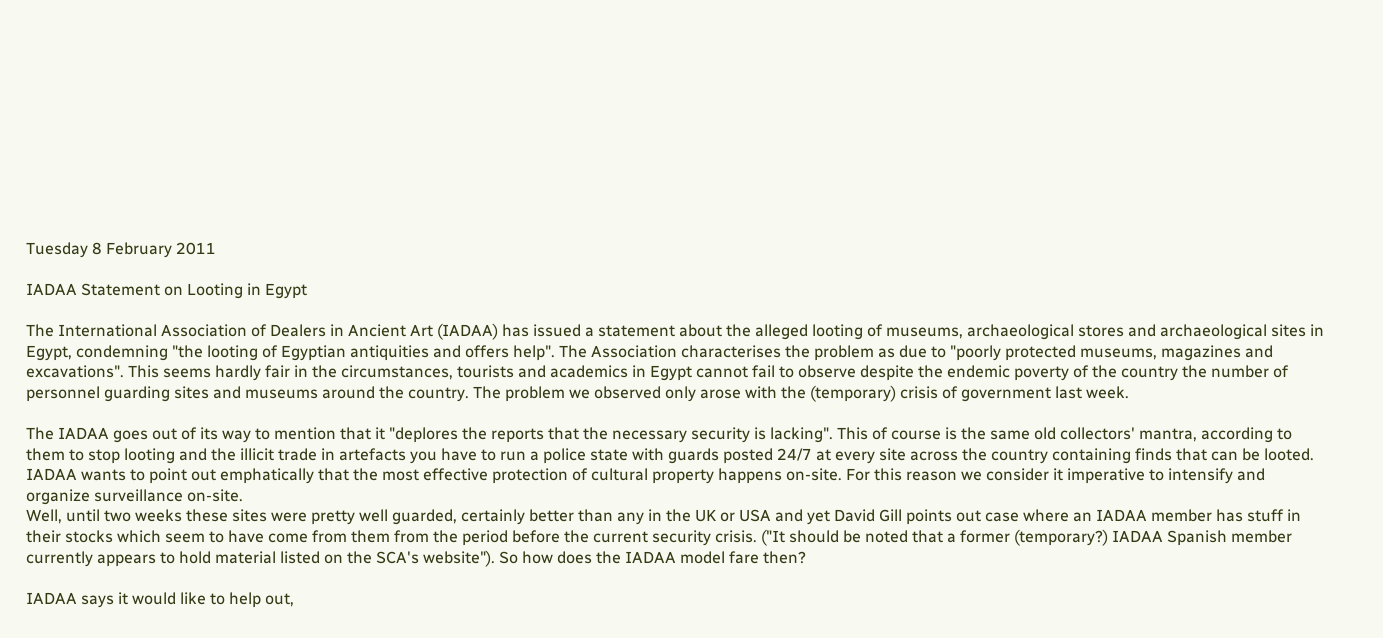Tuesday 8 February 2011

IADAA Statement on Looting in Egypt

The International Association of Dealers in Ancient Art (IADAA) has issued a statement about the alleged looting of museums, archaeological stores and archaeological sites in Egypt, condemning "the looting of Egyptian antiquities and offers help". The Association characterises the problem as due to "poorly protected museums, magazines and excavations". This seems hardly fair in the circumstances, tourists and academics in Egypt cannot fail to observe despite the endemic poverty of the country the number of personnel guarding sites and museums around the country. The problem we observed only arose with the (temporary) crisis of government last week.

The IADAA goes out of its way to mention that it "deplores the reports that the necessary security is lacking". This of course is the same old collectors' mantra, according to them to stop looting and the illicit trade in artefacts you have to run a police state with guards posted 24/7 at every site across the country containing finds that can be looted.
IADAA wants to point out emphatically that the most effective protection of cultural property happens on-site. For this reason we consider it imperative to intensify and organize surveillance on-site.
Well, until two weeks these sites were pretty well guarded, certainly better than any in the UK or USA and yet David Gill points out case where an IADAA member has stuff in their stocks which seem to have come from them from the period before the current security crisis. ("It should be noted that a former (temporary?) IADAA Spanish member currently appears to hold material listed on the SCA's website"). So how does the IADAA model fare then?

IADAA says it would like to help out,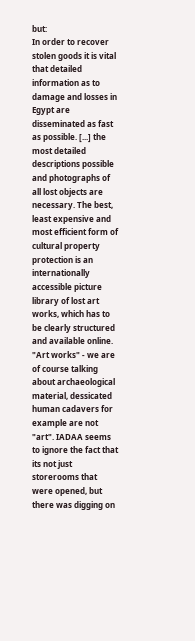but:
In order to recover stolen goods it is vital that detailed information as to damage and losses in Egypt are disseminated as fast as possible. [...] the most detailed descriptions possible and photographs of all lost objects are necessary. The best, least expensive and most efficient form of cultural property protection is an internationally accessible picture library of lost art works, which has to be clearly structured and available online.
"Art works" - we are of course talking about archaeological material, dessicated human cadavers for example are not "art". IADAA seems to ignore the fact that its not just storerooms that were opened, but there was digging on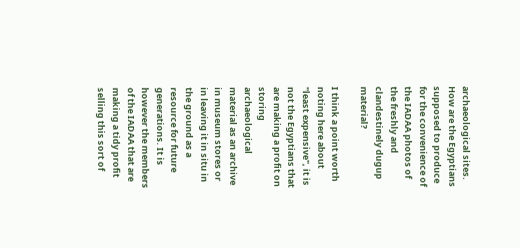archaeological sites. How are the Egyptians supposed to produce for the convenience of the IADAA photos of the freshly and clandestinely dugup material?

I think a point worth noting here about "least expensive", it is not the Egyptians that are making a profit on storing archaeological material as an archive in museum stores or in leaving it in situ in the ground as a resource for future generations. It is however the members of the IADAA that are making a tidy profit selling this sort of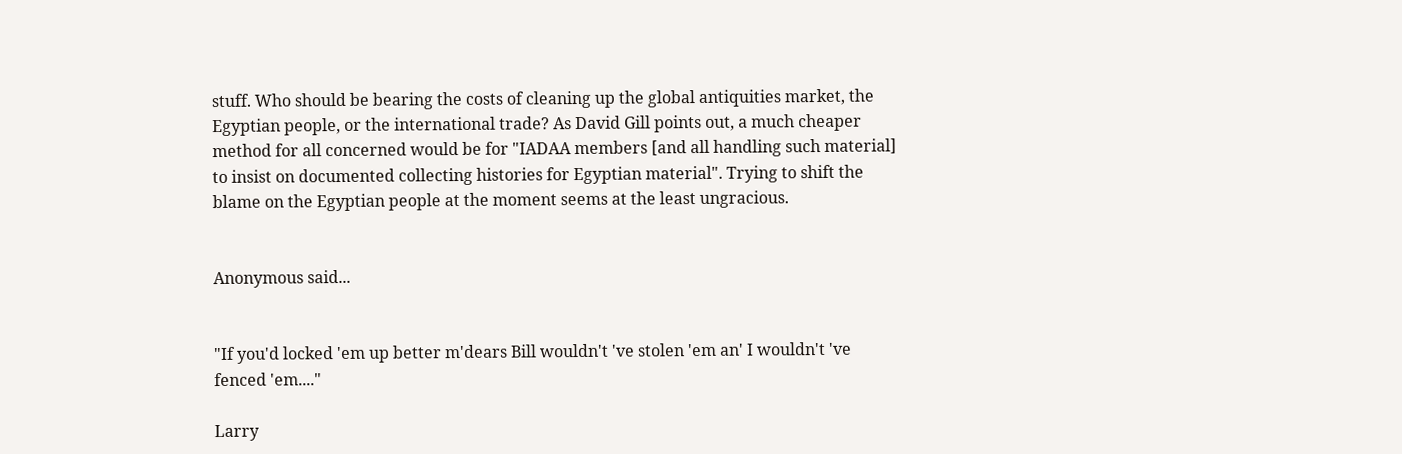stuff. Who should be bearing the costs of cleaning up the global antiquities market, the Egyptian people, or the international trade? As David Gill points out, a much cheaper method for all concerned would be for "IADAA members [and all handling such material] to insist on documented collecting histories for Egyptian material". Trying to shift the blame on the Egyptian people at the moment seems at the least ungracious.


Anonymous said...


"If you'd locked 'em up better m'dears Bill wouldn't 've stolen 'em an' I wouldn't 've fenced 'em...."

Larry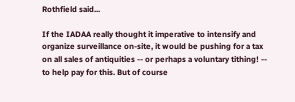Rothfield said...

If the IADAA really thought it imperative to intensify and organize surveillance on-site, it would be pushing for a tax on all sales of antiquities -- or perhaps a voluntary tithing! -- to help pay for this. But of course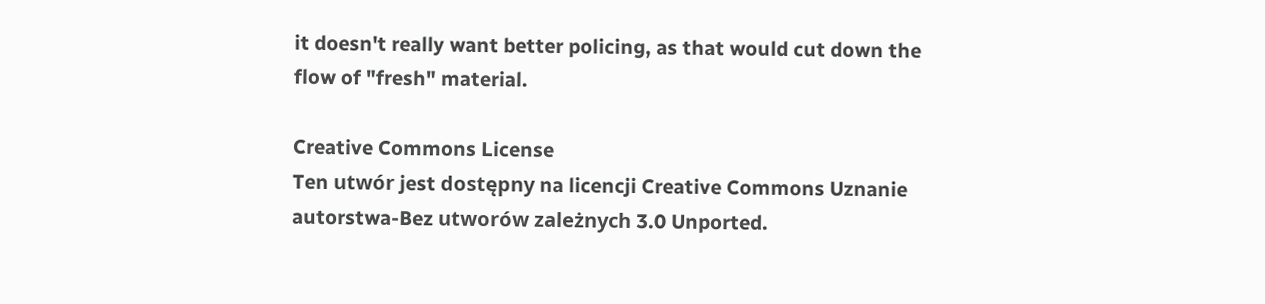it doesn't really want better policing, as that would cut down the flow of "fresh" material.

Creative Commons License
Ten utwór jest dostępny na licencji Creative Commons Uznanie autorstwa-Bez utworów zależnych 3.0 Unported.